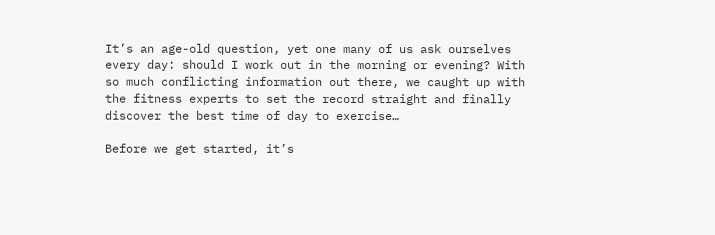It’s an age-old question, yet one many of us ask ourselves every day: should I work out in the morning or evening? With so much conflicting information out there, we caught up with the fitness experts to set the record straight and finally discover the best time of day to exercise…

Before we get started, it’s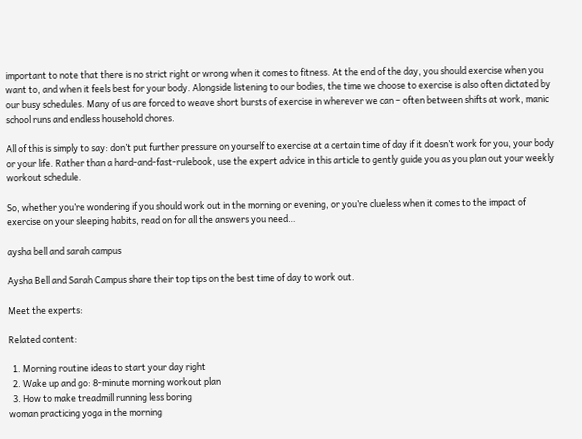important to note that there is no strict right or wrong when it comes to fitness. At the end of the day, you should exercise when you want to, and when it feels best for your body. Alongside listening to our bodies, the time we choose to exercise is also often dictated by our busy schedules. Many of us are forced to weave short bursts of exercise in wherever we can – often between shifts at work, manic school runs and endless household chores.

All of this is simply to say: don’t put further pressure on yourself to exercise at a certain time of day if it doesn’t work for you, your body or your life. Rather than a hard-and-fast-rulebook, use the expert advice in this article to gently guide you as you plan out your weekly workout schedule.

So, whether you’re wondering if you should work out in the morning or evening, or you’re clueless when it comes to the impact of exercise on your sleeping habits, read on for all the answers you need…

aysha bell and sarah campus

Aysha Bell and Sarah Campus share their top tips on the best time of day to work out.

Meet the experts:

Related content:

  1. Morning routine ideas to start your day right
  2. Wake up and go: 8-minute morning workout plan
  3. How to make treadmill running less boring
woman practicing yoga in the morning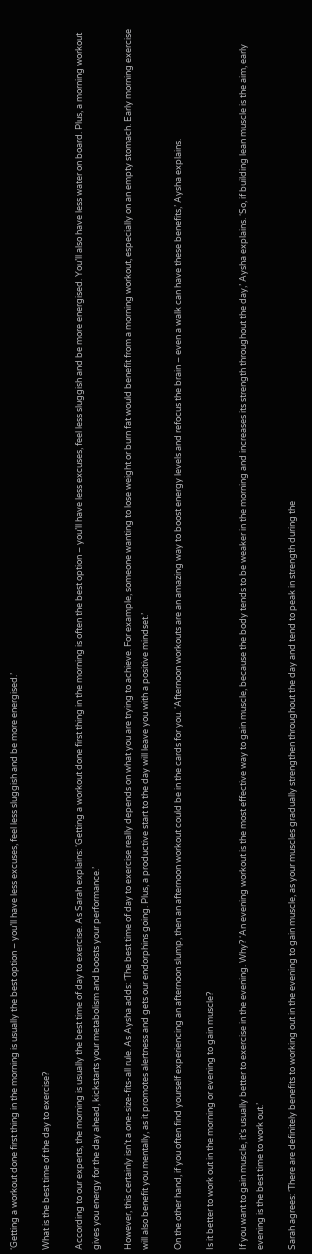‘Getting a workout done first thing in the morning is usually the best option – you’ll have less excuses, feel less sluggish and be more energised.’

What is the best time of the day to exercise?

According to our experts, the morning is usually the best time of day to exercise. As Sarah explains: ‘Getting a workout done first thing in the morning is often the best option – you’ll have less excuses, feel less sluggish and be more energised. You’ll also have less water on board. Plus, a morning workout gives you energy for the day ahead, kickstarts your metabolism and boosts your performance.’

However, this certainly isn’t a one-size-fits-all rule. As Aysha adds: ‘The best time of day to exercise really depends on what you are trying to achieve. For example, someone wanting to lose weight or burn fat would benefit from a morning workout, especially on an empty stomach. Early morning exercise will also benefit you mentally, as it promotes alertness and gets our endorphins going. Plus, a productive start to the day will leave you with a positive mindset.’

On the other hand, if you often find yourself experiencing an afternoon slump, then an afternoon workout could be in the cards for you. ‘Afternoon workouts are an amazing way to boost energy levels and refocus the brain – even a walk can have these benefits,’ Aysha explains.

Is it better to work out in the morning or evening to gain muscle?

If you want to gain muscle, it’s usually better to exercise in the evening. Why? ‘An evening workout is the most effective way to gain muscle, because the body tends to be weaker in the morning and increases its strength throughout the day,’ Aysha explains. ‘So, if building lean muscle is the aim, early evening is the best time to work out.’

Sarah agrees: ‘There are definitely benefits to working out in the evening to gain muscle, as your muscles gradually strengthen throughout the day and tend to peak in strength during the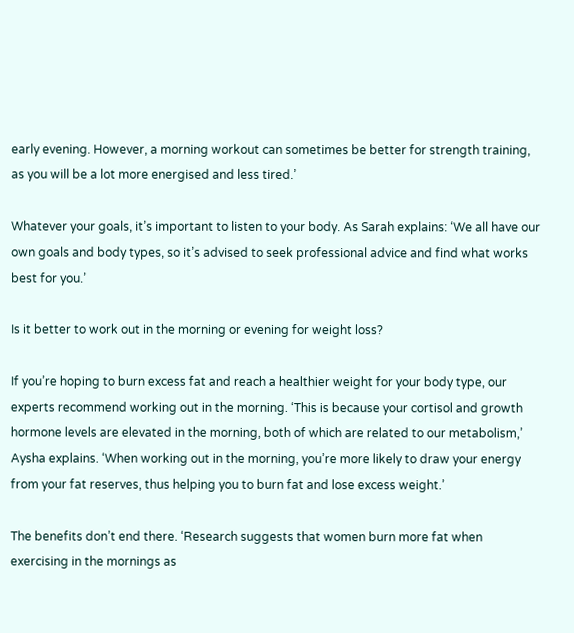early evening. However, a morning workout can sometimes be better for strength training, as you will be a lot more energised and less tired.’

Whatever your goals, it’s important to listen to your body. As Sarah explains: ‘We all have our own goals and body types, so it’s advised to seek professional advice and find what works best for you.’

Is it better to work out in the morning or evening for weight loss?

If you’re hoping to burn excess fat and reach a healthier weight for your body type, our experts recommend working out in the morning. ‘This is because your cortisol and growth hormone levels are elevated in the morning, both of which are related to our metabolism,’ Aysha explains. ‘When working out in the morning, you’re more likely to draw your energy from your fat reserves, thus helping you to burn fat and lose excess weight.’

The benefits don’t end there. ‘Research suggests that women burn more fat when exercising in the mornings as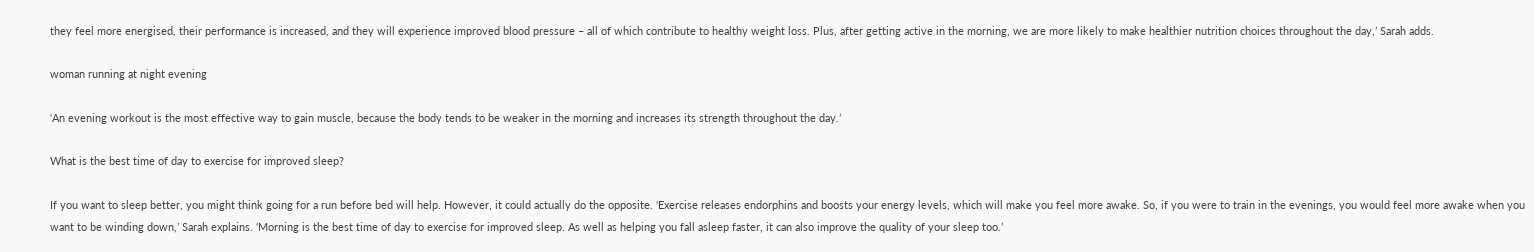they feel more energised, their performance is increased, and they will experience improved blood pressure – all of which contribute to healthy weight loss. Plus, after getting active in the morning, we are more likely to make healthier nutrition choices throughout the day,’ Sarah adds.

woman running at night evening

‘An evening workout is the most effective way to gain muscle, because the body tends to be weaker in the morning and increases its strength throughout the day.’

What is the best time of day to exercise for improved sleep?

If you want to sleep better, you might think going for a run before bed will help. However, it could actually do the opposite. ‘Exercise releases endorphins and boosts your energy levels, which will make you feel more awake. So, if you were to train in the evenings, you would feel more awake when you want to be winding down,’ Sarah explains. ‘Morning is the best time of day to exercise for improved sleep. As well as helping you fall asleep faster, it can also improve the quality of your sleep too.’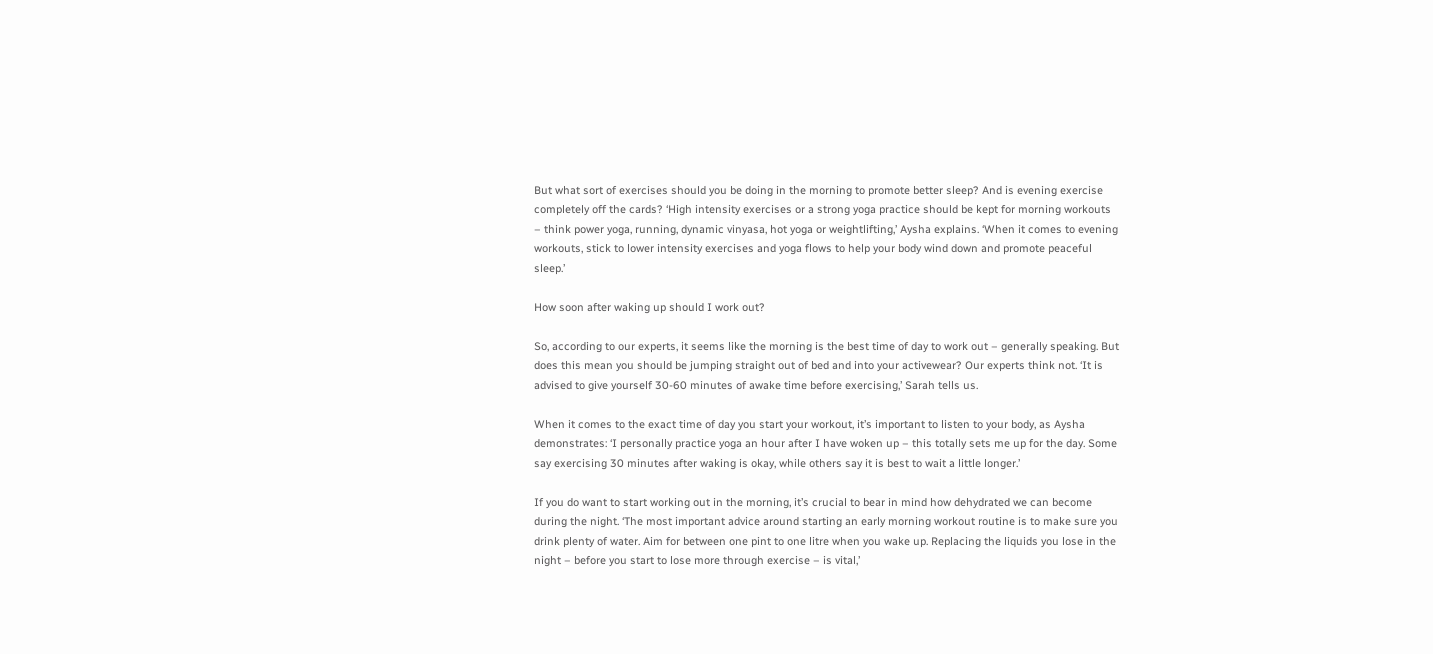But what sort of exercises should you be doing in the morning to promote better sleep? And is evening exercise completely off the cards? ‘High intensity exercises or a strong yoga practice should be kept for morning workouts – think power yoga, running, dynamic vinyasa, hot yoga or weightlifting,’ Aysha explains. ‘When it comes to evening workouts, stick to lower intensity exercises and yoga flows to help your body wind down and promote peaceful sleep.’

How soon after waking up should I work out?

So, according to our experts, it seems like the morning is the best time of day to work out – generally speaking. But does this mean you should be jumping straight out of bed and into your activewear? Our experts think not. ‘It is advised to give yourself 30-60 minutes of awake time before exercising,’ Sarah tells us.

When it comes to the exact time of day you start your workout, it’s important to listen to your body, as Aysha demonstrates: ‘I personally practice yoga an hour after I have woken up – this totally sets me up for the day. Some say exercising 30 minutes after waking is okay, while others say it is best to wait a little longer.’

If you do want to start working out in the morning, it’s crucial to bear in mind how dehydrated we can become during the night. ‘The most important advice around starting an early morning workout routine is to make sure you drink plenty of water. Aim for between one pint to one litre when you wake up. Replacing the liquids you lose in the night – before you start to lose more through exercise – is vital,’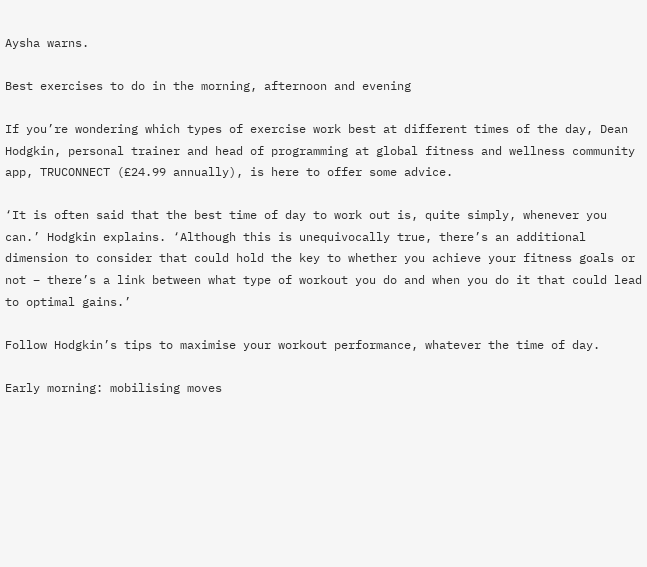Aysha warns.

Best exercises to do in the morning, afternoon and evening

If you’re wondering which types of exercise work best at different times of the day, Dean Hodgkin, personal trainer and head of programming at global fitness and wellness community app, TRUCONNECT (£24.99 annually), is here to offer some advice.

‘It is often said that the best time of day to work out is, quite simply, whenever you can.’ Hodgkin explains. ‘Although this is unequivocally true, there’s an additional dimension to consider that could hold the key to whether you achieve your fitness goals or not – there’s a link between what type of workout you do and when you do it that could lead to optimal gains.’

Follow Hodgkin’s tips to maximise your workout performance, whatever the time of day.

Early morning: mobilising moves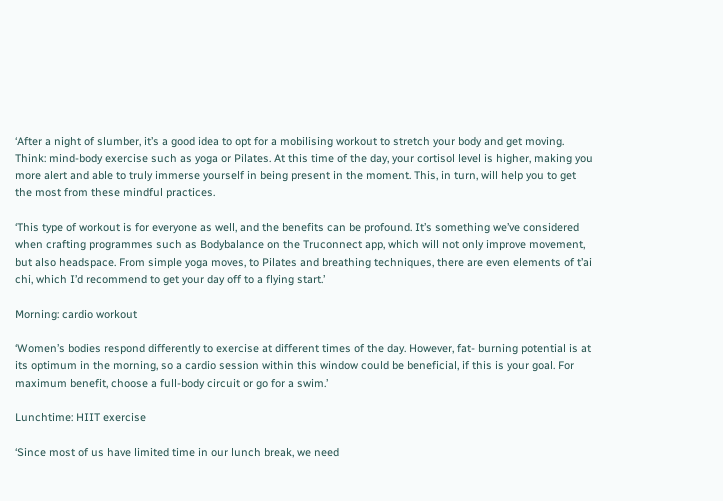‘After a night of slumber, it’s a good idea to opt for a mobilising workout to stretch your body and get moving. Think: mind-body exercise such as yoga or Pilates. At this time of the day, your cortisol level is higher, making you more alert and able to truly immerse yourself in being present in the moment. This, in turn, will help you to get the most from these mindful practices.

‘This type of workout is for everyone as well, and the benefits can be profound. It’s something we’ve considered when crafting programmes such as Bodybalance on the Truconnect app, which will not only improve movement, but also headspace. From simple yoga moves, to Pilates and breathing techniques, there are even elements of t’ai chi, which I’d recommend to get your day off to a flying start.’

Morning: cardio workout

‘Women’s bodies respond differently to exercise at different times of the day. However, fat- burning potential is at its optimum in the morning, so a cardio session within this window could be beneficial, if this is your goal. For maximum benefit, choose a full-body circuit or go for a swim.’

Lunchtime: HIIT exercise

‘Since most of us have limited time in our lunch break, we need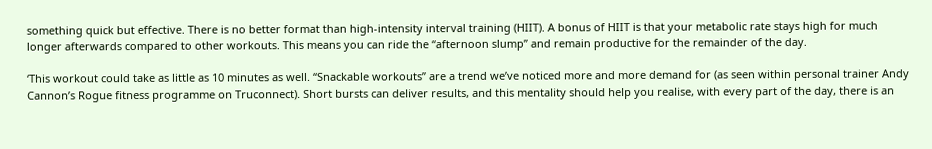something quick but effective. There is no better format than high-intensity interval training (HIIT). A bonus of HIIT is that your metabolic rate stays high for much longer afterwards compared to other workouts. This means you can ride the “afternoon slump” and remain productive for the remainder of the day.

‘This workout could take as little as 10 minutes as well. “Snackable workouts” are a trend we’ve noticed more and more demand for (as seen within personal trainer Andy Cannon’s Rogue fitness programme on Truconnect). Short bursts can deliver results, and this mentality should help you realise, with every part of the day, there is an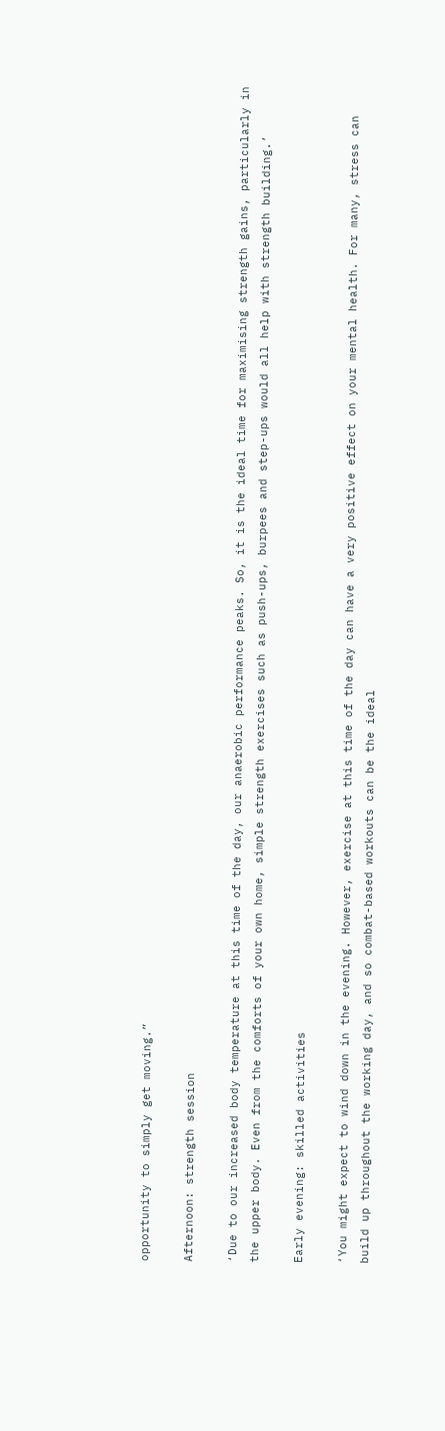opportunity to simply get moving.”

Afternoon: strength session

‘Due to our increased body temperature at this time of the day, our anaerobic performance peaks. So, it is the ideal time for maximising strength gains, particularly in the upper body. Even from the comforts of your own home, simple strength exercises such as push-ups, burpees and step-ups would all help with strength building.’

Early evening: skilled activities

‘You might expect to wind down in the evening. However, exercise at this time of the day can have a very positive effect on your mental health. For many, stress can build up throughout the working day, and so combat-based workouts can be the ideal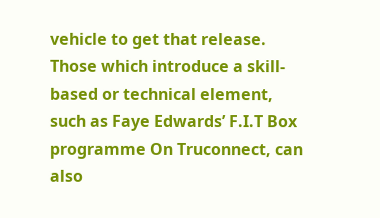vehicle to get that release. Those which introduce a skill-based or technical element, such as Faye Edwards’ F.I.T Box programme On Truconnect, can also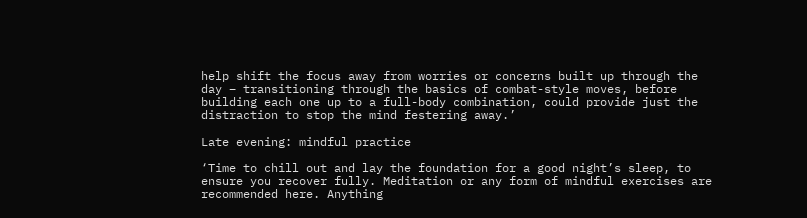help shift the focus away from worries or concerns built up through the day – transitioning through the basics of combat-style moves, before building each one up to a full-body combination, could provide just the distraction to stop the mind festering away.’

Late evening: mindful practice

‘Time to chill out and lay the foundation for a good night’s sleep, to ensure you recover fully. Meditation or any form of mindful exercises are recommended here. Anything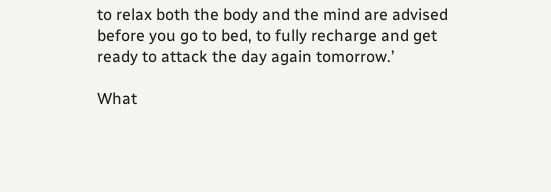to relax both the body and the mind are advised before you go to bed, to fully recharge and get ready to attack the day again tomorrow.’

What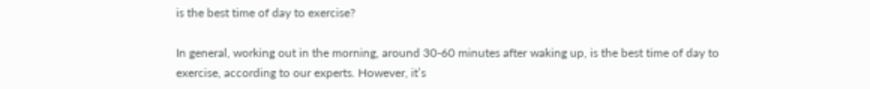is the best time of day to exercise?

In general, working out in the morning, around 30-60 minutes after waking up, is the best time of day to exercise, according to our experts. However, it’s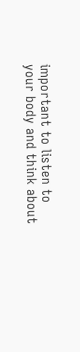important to listen to your body and think about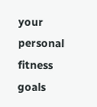your personal fitness goals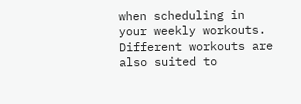when scheduling in your weekly workouts. Different workouts are also suited to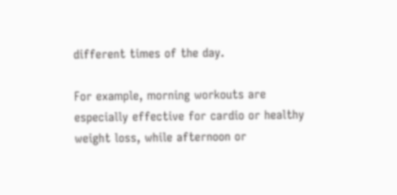different times of the day.

For example, morning workouts are especially effective for cardio or healthy weight loss, while afternoon or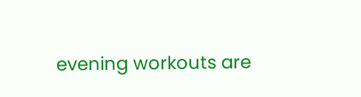evening workouts are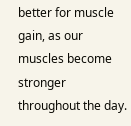better for muscle gain, as our muscles become stronger throughout the day.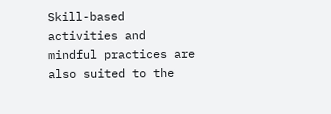Skill-based activities and mindful practices are also suited to the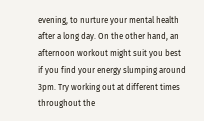evening, to nurture your mental health after a long day. On the other hand, an afternoon workout might suit you best if you find your energy slumping around 3pm. Try working out at different times throughout the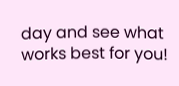day and see what works best for you!